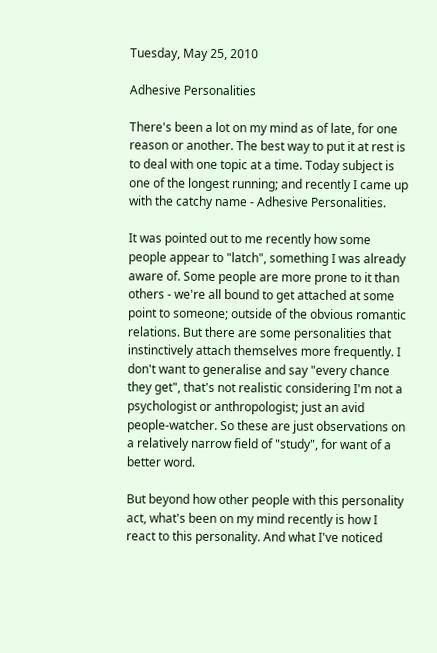Tuesday, May 25, 2010

Adhesive Personalities

There's been a lot on my mind as of late, for one reason or another. The best way to put it at rest is to deal with one topic at a time. Today subject is one of the longest running; and recently I came up with the catchy name - Adhesive Personalities.

It was pointed out to me recently how some people appear to "latch", something I was already aware of. Some people are more prone to it than others - we're all bound to get attached at some point to someone; outside of the obvious romantic relations. But there are some personalities that instinctively attach themselves more frequently. I don't want to generalise and say "every chance they get", that's not realistic considering I'm not a psychologist or anthropologist; just an avid people-watcher. So these are just observations on a relatively narrow field of "study", for want of a better word.

But beyond how other people with this personality act, what's been on my mind recently is how I react to this personality. And what I've noticed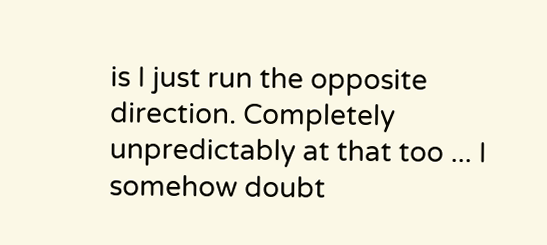is I just run the opposite direction. Completely unpredictably at that too ... I somehow doubt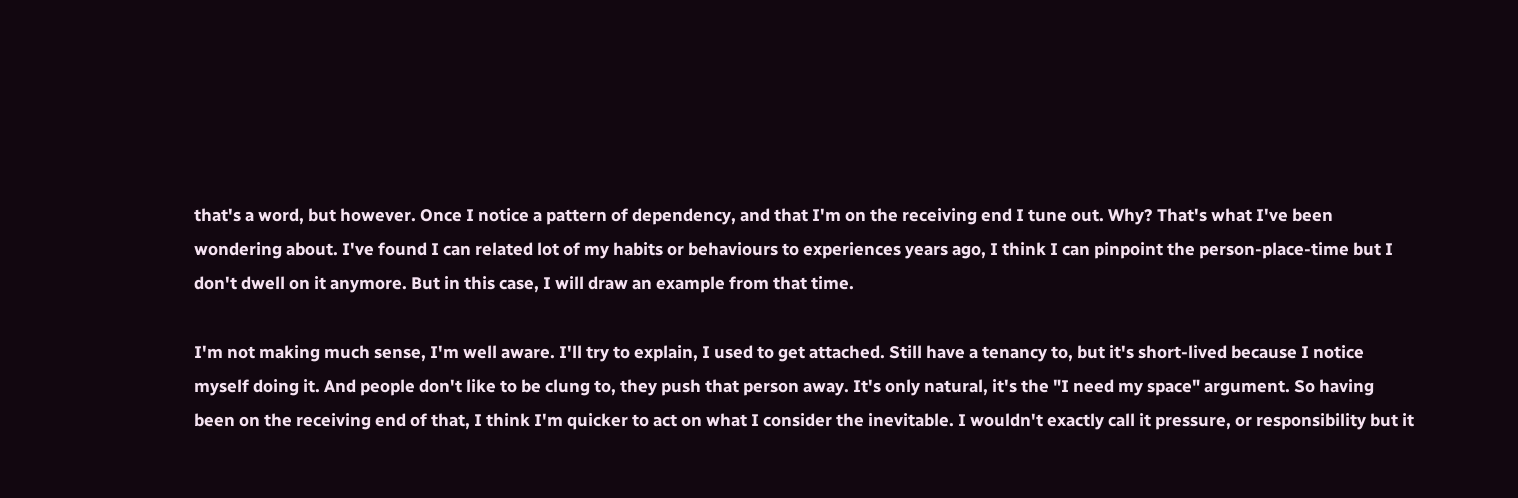that's a word, but however. Once I notice a pattern of dependency, and that I'm on the receiving end I tune out. Why? That's what I've been wondering about. I've found I can related lot of my habits or behaviours to experiences years ago, I think I can pinpoint the person-place-time but I don't dwell on it anymore. But in this case, I will draw an example from that time.

I'm not making much sense, I'm well aware. I'll try to explain, I used to get attached. Still have a tenancy to, but it's short-lived because I notice myself doing it. And people don't like to be clung to, they push that person away. It's only natural, it's the "I need my space" argument. So having been on the receiving end of that, I think I'm quicker to act on what I consider the inevitable. I wouldn't exactly call it pressure, or responsibility but it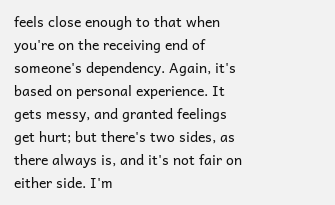feels close enough to that when you're on the receiving end of someone's dependency. Again, it's based on personal experience. It gets messy, and granted feelings get hurt; but there's two sides, as there always is, and it's not fair on either side. I'm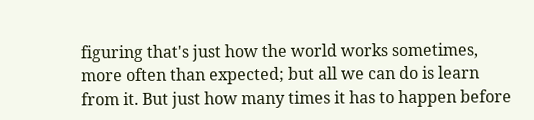figuring that's just how the world works sometimes, more often than expected; but all we can do is learn from it. But just how many times it has to happen before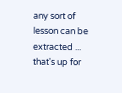any sort of lesson can be extracted ... that's up for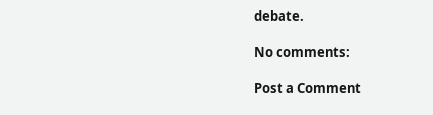debate.

No comments:

Post a Comment